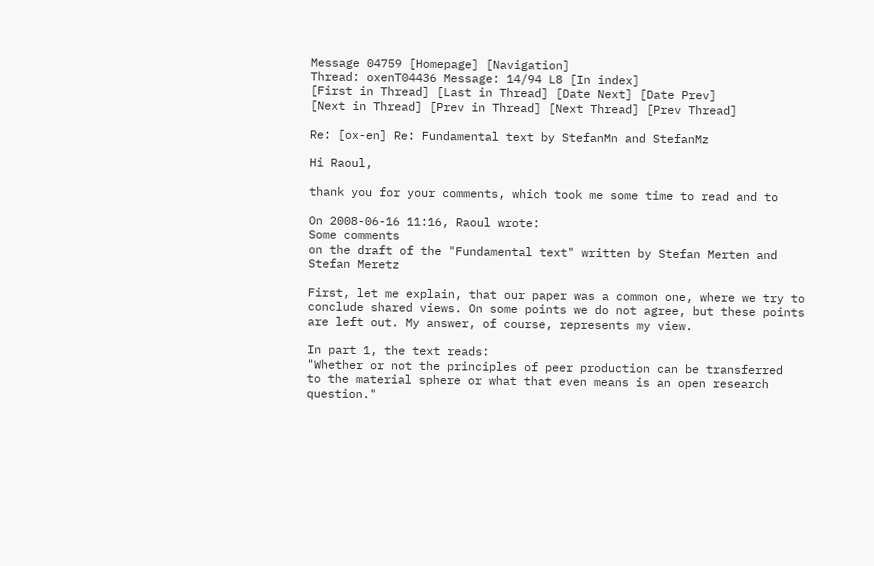Message 04759 [Homepage] [Navigation]
Thread: oxenT04436 Message: 14/94 L8 [In index]
[First in Thread] [Last in Thread] [Date Next] [Date Prev]
[Next in Thread] [Prev in Thread] [Next Thread] [Prev Thread]

Re: [ox-en] Re: Fundamental text by StefanMn and StefanMz

Hi Raoul,

thank you for your comments, which took me some time to read and to

On 2008-06-16 11:16, Raoul wrote:
Some comments
on the draft of the "Fundamental text" written by Stefan Merten and
Stefan Meretz

First, let me explain, that our paper was a common one, where we try to
conclude shared views. On some points we do not agree, but these points
are left out. My answer, of course, represents my view.

In part 1, the text reads:
"Whether or not the principles of peer production can be transferred
to the material sphere or what that even means is an open research
question."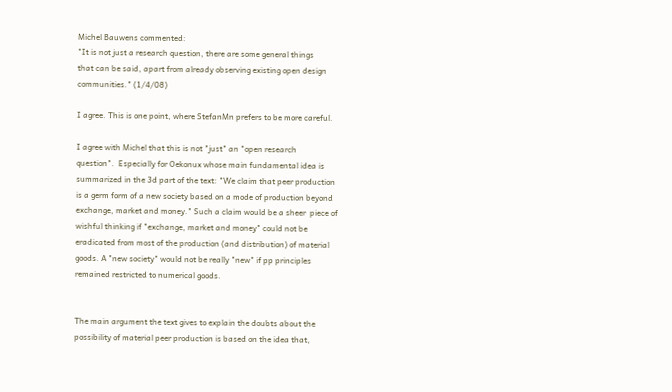Michel Bauwens commented:
"It is not just a research question, there are some general things
that can be said, apart from already observing existing open design
communities." (1/4/08)

I agree. This is one point, where StefanMn prefers to be more careful.

I agree with Michel that this is not "just" an "open research
question".  Especially for Oekonux whose main fundamental idea is
summarized in the 3d part of the text: "We claim that peer production
is a germ form of a new society based on a mode of production beyond
exchange, market and money." Such a claim would be a sheer  piece of
wishful thinking if "exchange, market and money" could not be
eradicated from most of the production (and distribution) of material
goods. A "new society" would not be really "new" if pp principles
remained restricted to numerical goods.


The main argument the text gives to explain the doubts about the
possibility of material peer production is based on the idea that,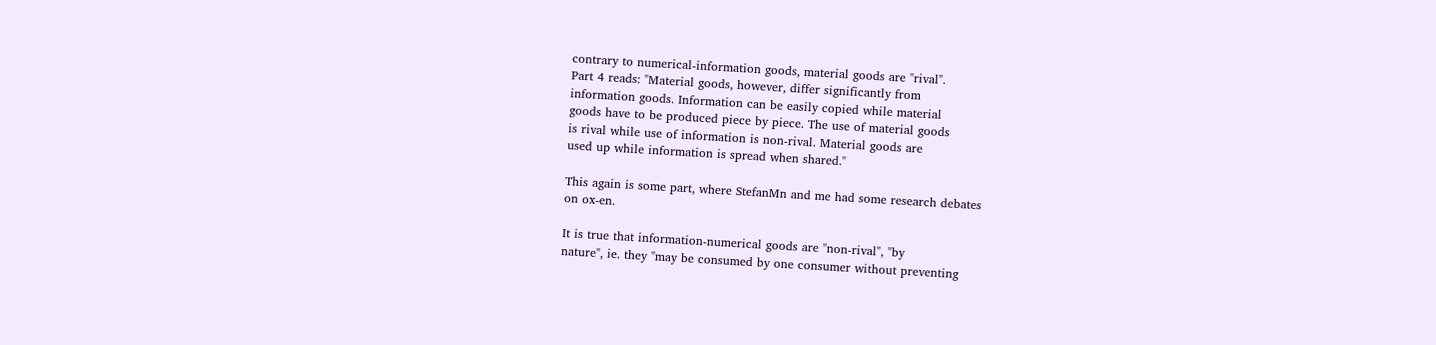contrary to numerical-information goods, material goods are "rival".
Part 4 reads: "Material goods, however, differ significantly from
information goods. Information can be easily copied while material
goods have to be produced piece by piece. The use of material goods
is rival while use of information is non-rival. Material goods are
used up while information is spread when shared."

This again is some part, where StefanMn and me had some research debates
on ox-en.

It is true that information-numerical goods are "non-rival", "by
nature", ie. they "may be consumed by one consumer without preventing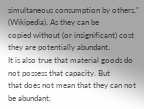simultaneous consumption by others." (Wikipedia). As they can be
copied without (or insignificant) cost they are potentially abundant.
It is also true that material goods do not possess that capacity. But
that does not mean that they can not be abundant,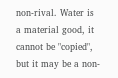non-rival. Water is
a material good, it cannot be "copied", but it may be a non-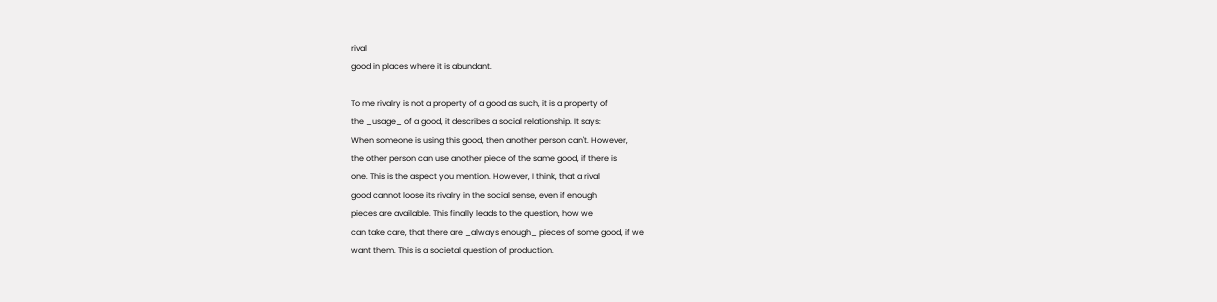rival
good in places where it is abundant.

To me rivalry is not a property of a good as such, it is a property of
the _usage_ of a good, it describes a social relationship. It says:
When someone is using this good, then another person can't. However,
the other person can use another piece of the same good, if there is
one. This is the aspect you mention. However, I think, that a rival
good cannot loose its rivalry in the social sense, even if enough
pieces are available. This finally leads to the question, how we
can take care, that there are _always enough_ pieces of some good, if we
want them. This is a societal question of production.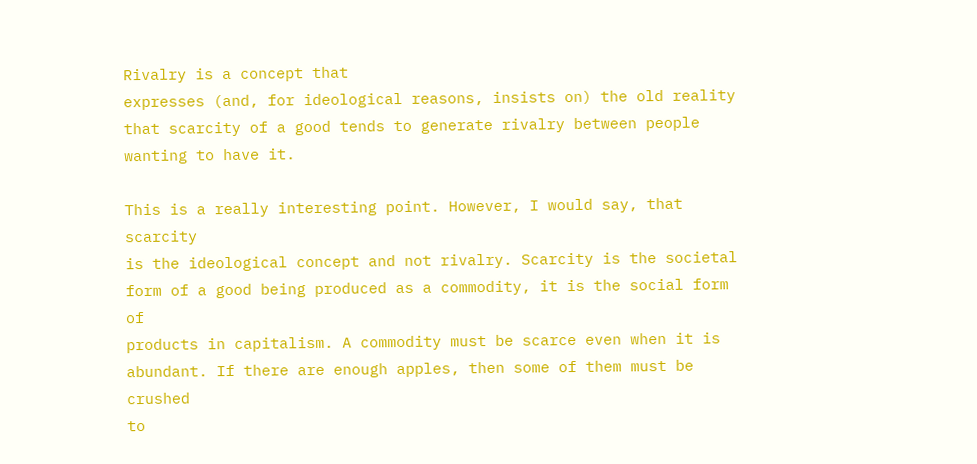Rivalry is a concept that
expresses (and, for ideological reasons, insists on) the old reality
that scarcity of a good tends to generate rivalry between people
wanting to have it.

This is a really interesting point. However, I would say, that scarcity
is the ideological concept and not rivalry. Scarcity is the societal
form of a good being produced as a commodity, it is the social form of
products in capitalism. A commodity must be scarce even when it is
abundant. If there are enough apples, then some of them must be crushed
to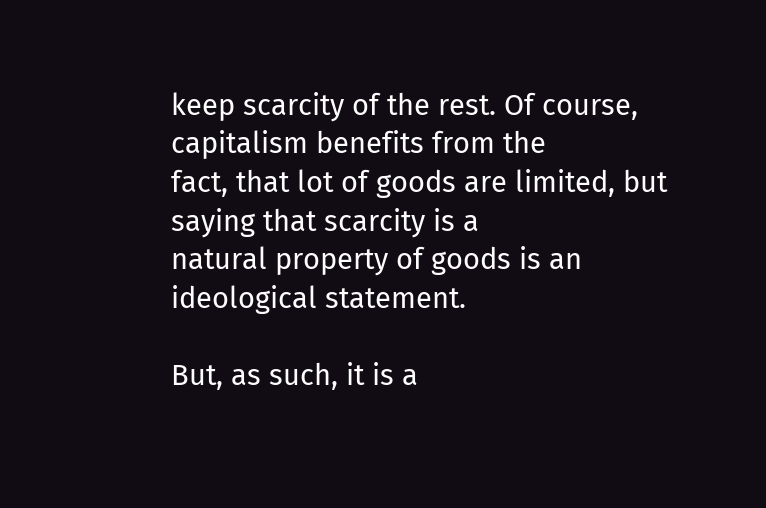keep scarcity of the rest. Of course, capitalism benefits from the
fact, that lot of goods are limited, but saying that scarcity is a
natural property of goods is an ideological statement.

But, as such, it is a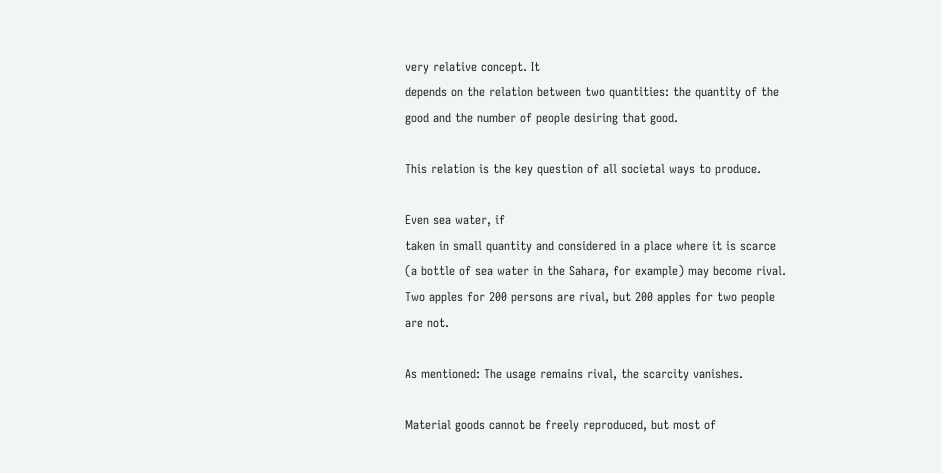very relative concept. It
depends on the relation between two quantities: the quantity of the
good and the number of people desiring that good.

This relation is the key question of all societal ways to produce.

Even sea water, if
taken in small quantity and considered in a place where it is scarce
(a bottle of sea water in the Sahara, for example) may become rival.
Two apples for 200 persons are rival, but 200 apples for two people
are not.

As mentioned: The usage remains rival, the scarcity vanishes.

Material goods cannot be freely reproduced, but most of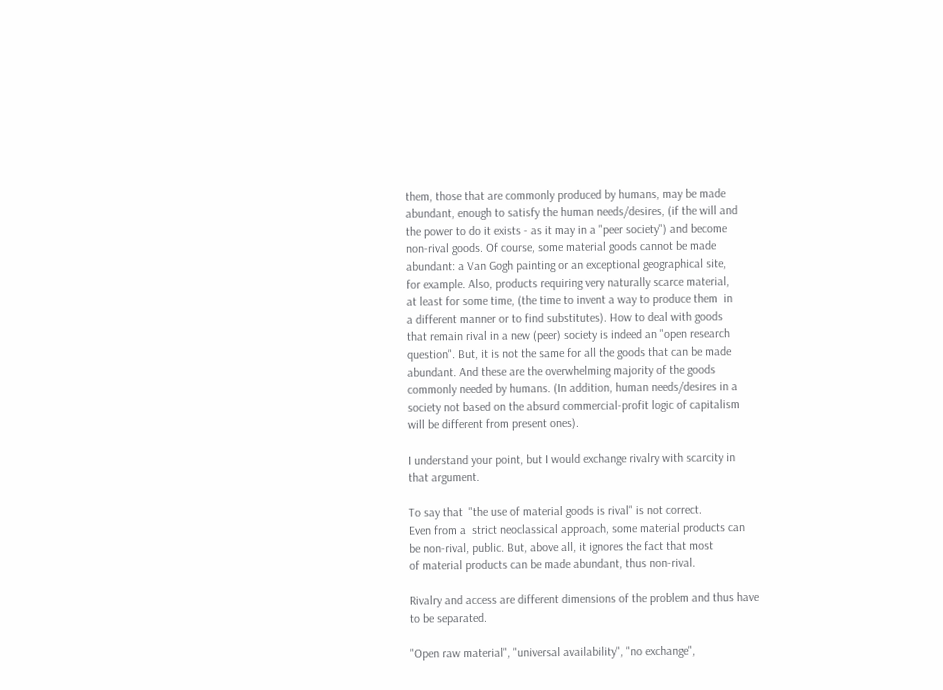them, those that are commonly produced by humans, may be made
abundant, enough to satisfy the human needs/desires, (if the will and
the power to do it exists - as it may in a "peer society") and become
non-rival goods. Of course, some material goods cannot be made
abundant: a Van Gogh painting or an exceptional geographical site,
for example. Also, products requiring very naturally scarce material,
at least for some time, (the time to invent a way to produce them  in
a different manner or to find substitutes). How to deal with goods
that remain rival in a new (peer) society is indeed an "open research
question". But, it is not the same for all the goods that can be made
abundant. And these are the overwhelming majority of the goods
commonly needed by humans. (In addition, human needs/desires in a
society not based on the absurd commercial-profit logic of capitalism
will be different from present ones).

I understand your point, but I would exchange rivalry with scarcity in
that argument.

To say that  "the use of material goods is rival" is not correct.
Even from a  strict neoclassical approach, some material products can
be non-rival, public. But, above all, it ignores the fact that most
of material products can be made abundant, thus non-rival.

Rivalry and access are different dimensions of the problem and thus have
to be separated.

"Open raw material", "universal availability", "no exchange",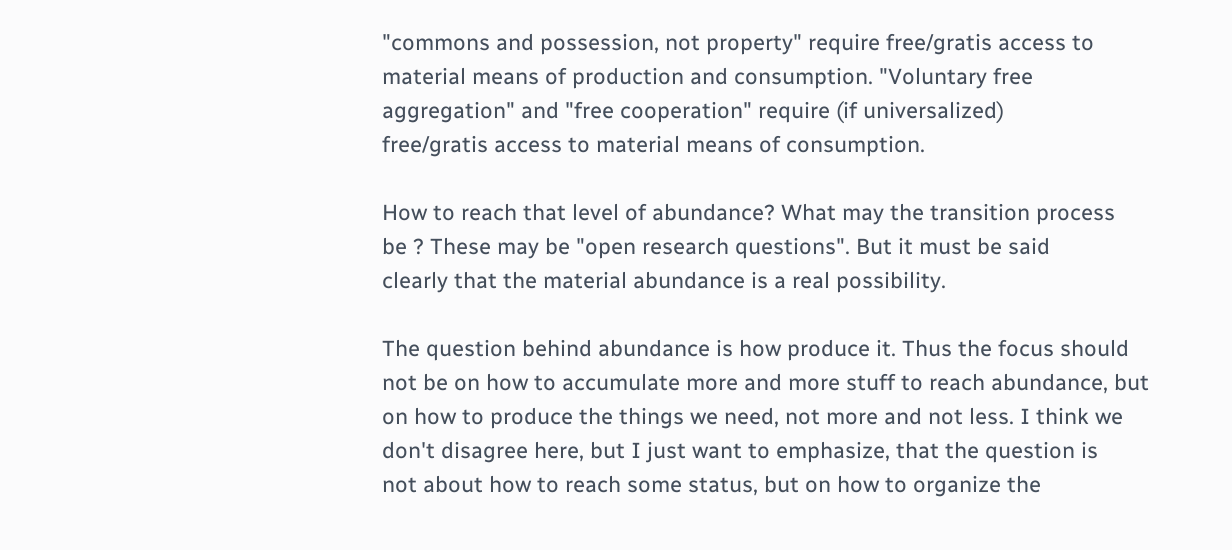"commons and possession, not property" require free/gratis access to
material means of production and consumption. "Voluntary free
aggregation" and "free cooperation" require (if universalized)
free/gratis access to material means of consumption.

How to reach that level of abundance? What may the transition process
be ? These may be "open research questions". But it must be said
clearly that the material abundance is a real possibility.

The question behind abundance is how produce it. Thus the focus should
not be on how to accumulate more and more stuff to reach abundance, but
on how to produce the things we need, not more and not less. I think we
don't disagree here, but I just want to emphasize, that the question is
not about how to reach some status, but on how to organize the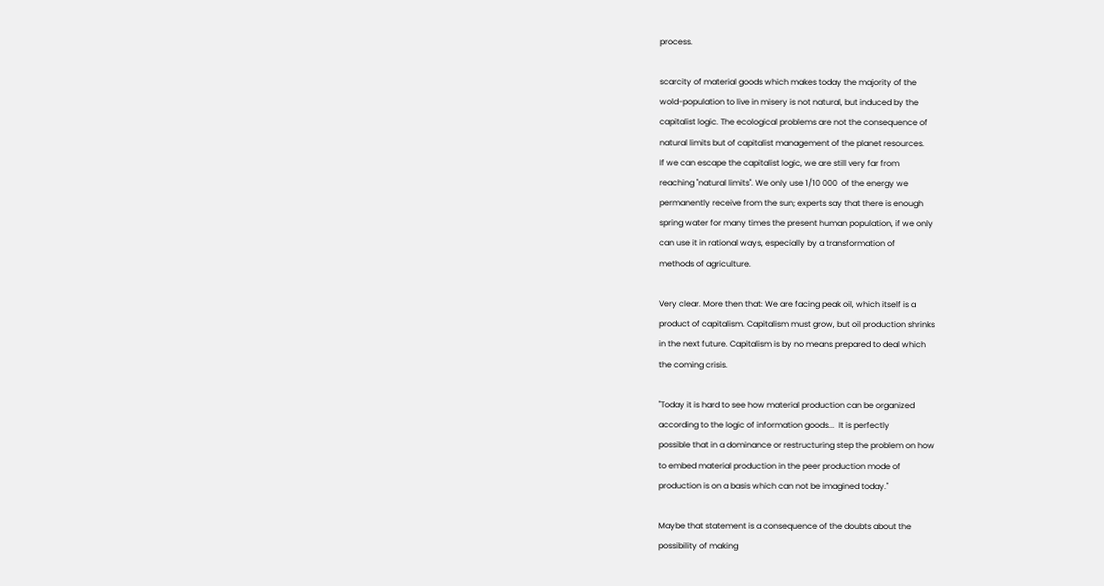process.

scarcity of material goods which makes today the majority of the
wold-population to live in misery is not natural, but induced by the
capitalist logic. The ecological problems are not the consequence of
natural limits but of capitalist management of the planet resources.
If we can escape the capitalist logic, we are still very far from
reaching "natural limits". We only use 1/10 000  of the energy we
permanently receive from the sun; experts say that there is enough
spring water for many times the present human population, if we only
can use it in rational ways, especially by a transformation of
methods of agriculture.

Very clear. More then that: We are facing peak oil, which itself is a
product of capitalism. Capitalism must grow, but oil production shrinks
in the next future. Capitalism is by no means prepared to deal which
the coming crisis.

"Today it is hard to see how material production can be organized
according to the logic of information goods...  It is perfectly
possible that in a dominance or restructuring step the problem on how
to embed material production in the peer production mode of
production is on a basis which can not be imagined today."

Maybe that statement is a consequence of the doubts about the
possibility of making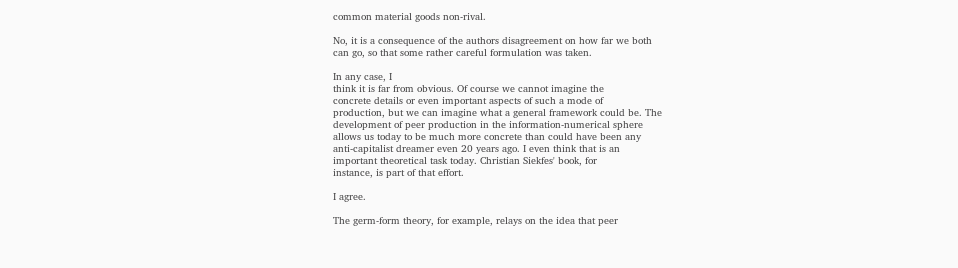common material goods non-rival.

No, it is a consequence of the authors disagreement on how far we both
can go, so that some rather careful formulation was taken.

In any case, I
think it is far from obvious. Of course we cannot imagine the
concrete details or even important aspects of such a mode of
production, but we can imagine what a general framework could be. The
development of peer production in the information-numerical sphere
allows us today to be much more concrete than could have been any
anti-capitalist dreamer even 20 years ago. I even think that is an
important theoretical task today. Christian Siekfes' book, for
instance, is part of that effort.

I agree.

The germ-form theory, for example, relays on the idea that peer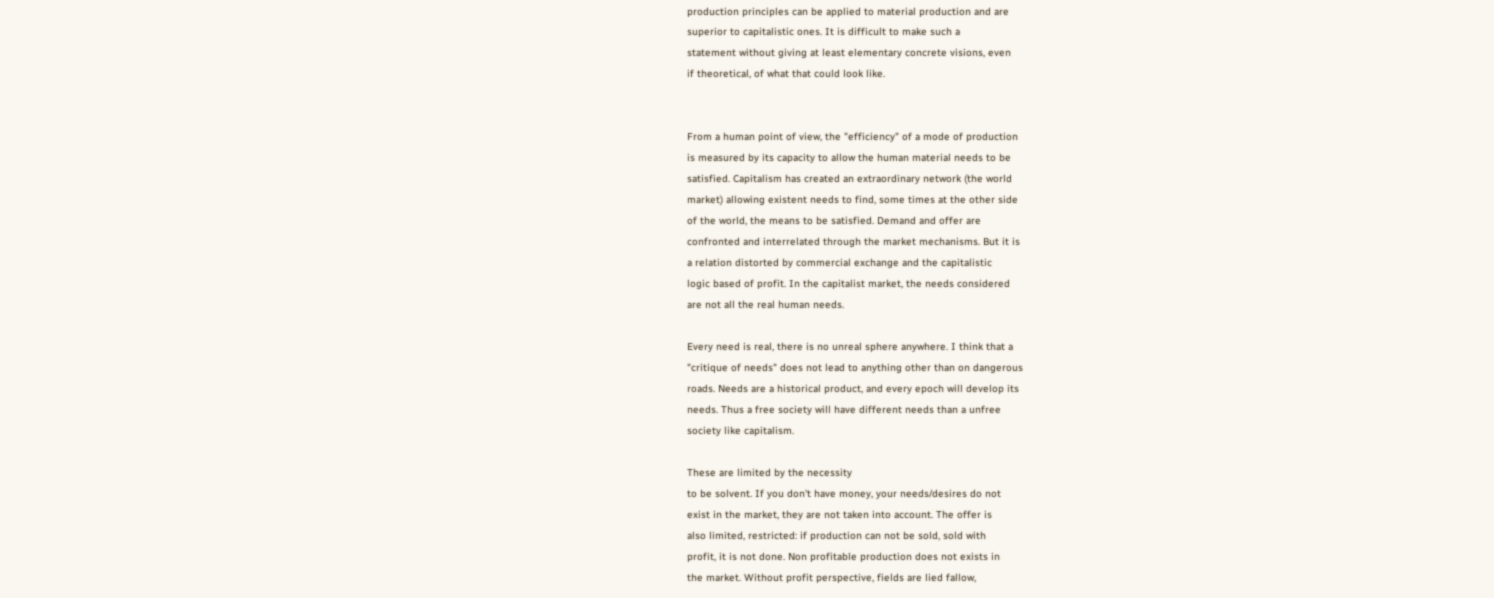production principles can be applied to material production and are
superior to capitalistic ones. It is difficult to make such a
statement without giving at least elementary concrete visions, even
if theoretical, of what that could look like.


From a human point of view, the "efficiency" of a mode of production
is measured by its capacity to allow the human material needs to be
satisfied. Capitalism has created an extraordinary network (the world
market) allowing existent needs to find, some times at the other side
of the world, the means to be satisfied. Demand and offer are
confronted and interrelated through the market mechanisms. But it is
a relation distorted by commercial exchange and the capitalistic
logic based of profit. In the capitalist market, the needs considered
are not all the real human needs.

Every need is real, there is no unreal sphere anywhere. I think that a
"critique of needs" does not lead to anything other than on dangerous
roads. Needs are a historical product, and every epoch will develop its
needs. Thus a free society will have different needs than a unfree
society like capitalism.

These are limited by the necessity
to be solvent. If you don't have money, your needs/desires do not
exist in the market, they are not taken into account. The offer is
also limited, restricted: if production can not be sold, sold with
profit, it is not done. Non profitable production does not exists in
the market. Without profit perspective, fields are lied fallow,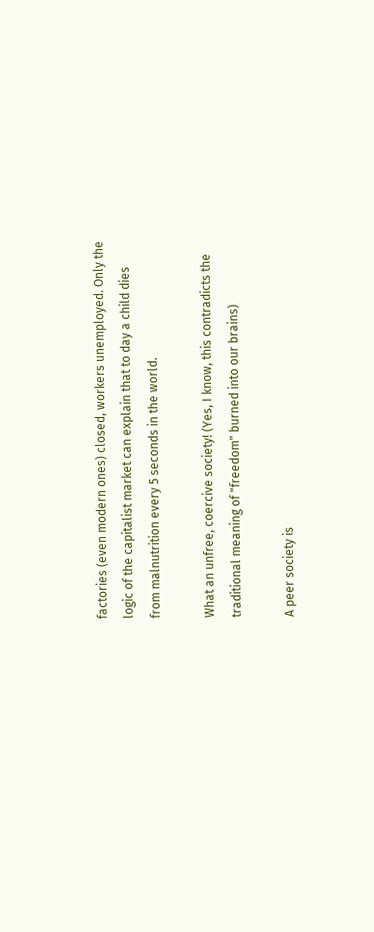factories (even modern ones) closed, workers unemployed. Only the
logic of the capitalist market can explain that to day a child dies
from malnutrition every 5 seconds in the world.

What an unfree, coercive society! (Yes, I know, this contradicts the
traditional meaning of "freedom" burned into our brains)

A peer society is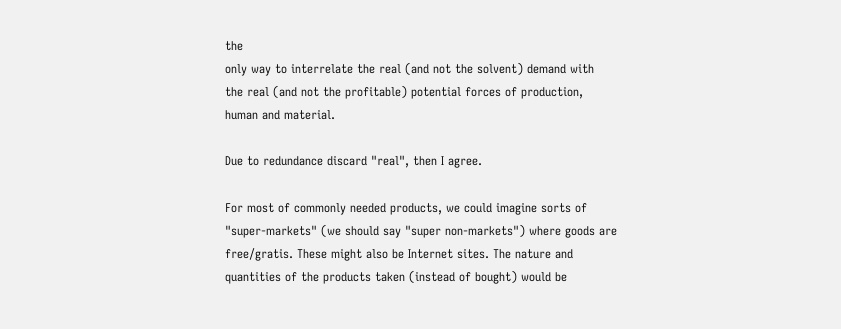the
only way to interrelate the real (and not the solvent) demand with
the real (and not the profitable) potential forces of production,
human and material.

Due to redundance discard "real", then I agree.

For most of commonly needed products, we could imagine sorts of
"super-markets" (we should say "super non-markets") where goods are
free/gratis. These might also be Internet sites. The nature and
quantities of the products taken (instead of bought) would be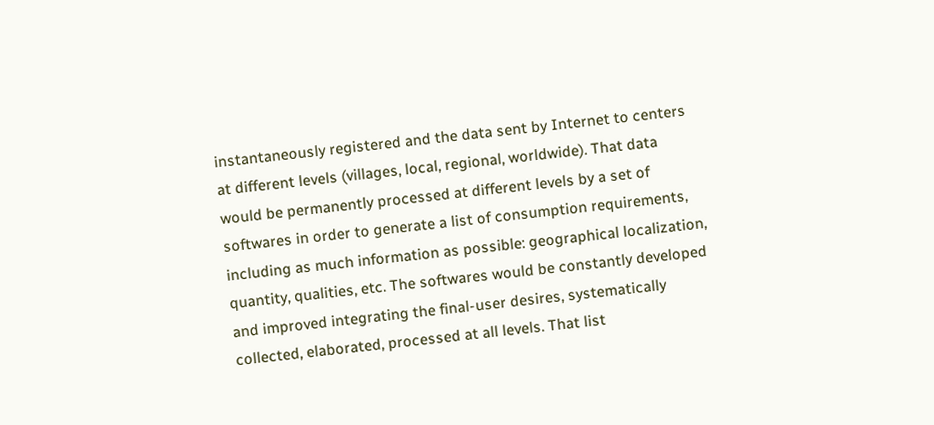instantaneously registered and the data sent by Internet to centers
at different levels (villages, local, regional, worldwide). That data
would be permanently processed at different levels by a set of
softwares in order to generate a list of consumption requirements,
including as much information as possible: geographical localization,
quantity, qualities, etc. The softwares would be constantly developed
and improved integrating the final-user desires, systematically
collected, elaborated, processed at all levels. That list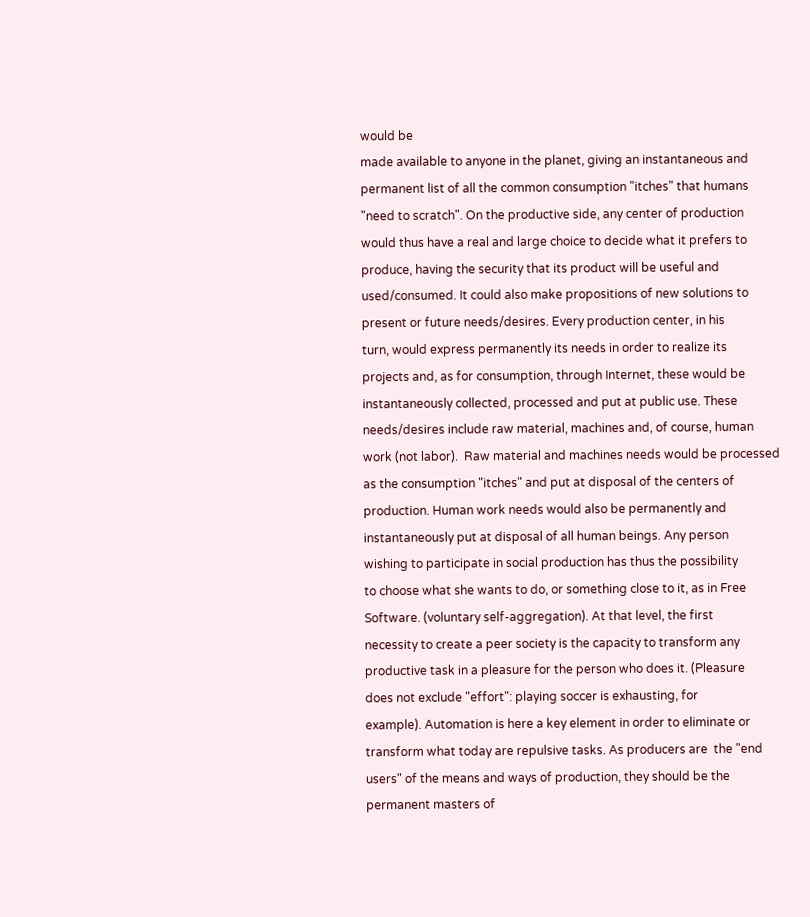would be
made available to anyone in the planet, giving an instantaneous and
permanent list of all the common consumption "itches" that humans
"need to scratch". On the productive side, any center of production
would thus have a real and large choice to decide what it prefers to
produce, having the security that its product will be useful and
used/consumed. It could also make propositions of new solutions to
present or future needs/desires. Every production center, in his
turn, would express permanently its needs in order to realize its
projects and, as for consumption, through Internet, these would be
instantaneously collected, processed and put at public use. These
needs/desires include raw material, machines and, of course, human
work (not labor).  Raw material and machines needs would be processed
as the consumption "itches" and put at disposal of the centers of
production. Human work needs would also be permanently and
instantaneously put at disposal of all human beings. Any person
wishing to participate in social production has thus the possibility
to choose what she wants to do, or something close to it, as in Free
Software. (voluntary self-aggregation). At that level, the first
necessity to create a peer society is the capacity to transform any
productive task in a pleasure for the person who does it. (Pleasure
does not exclude "effort": playing soccer is exhausting, for
example). Automation is here a key element in order to eliminate or
transform what today are repulsive tasks. As producers are  the "end
users" of the means and ways of production, they should be the
permanent masters of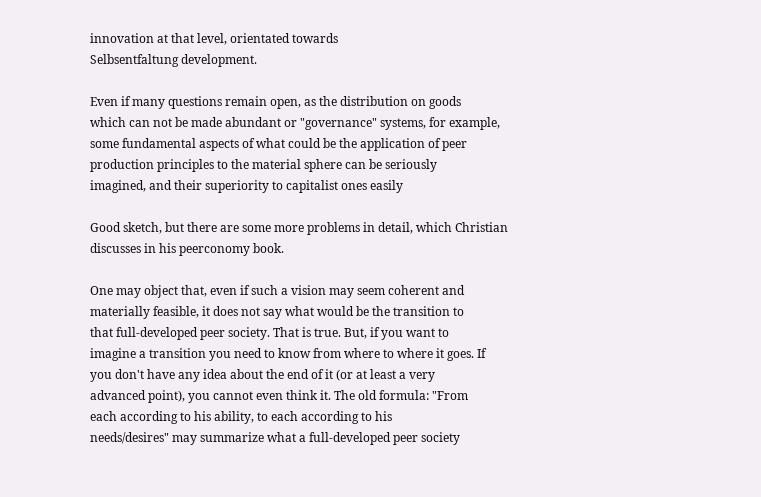innovation at that level, orientated towards
Selbsentfaltung development.

Even if many questions remain open, as the distribution on goods
which can not be made abundant or "governance" systems, for example,
some fundamental aspects of what could be the application of peer
production principles to the material sphere can be seriously
imagined, and their superiority to capitalist ones easily

Good sketch, but there are some more problems in detail, which Christian
discusses in his peerconomy book.

One may object that, even if such a vision may seem coherent and
materially feasible, it does not say what would be the transition to
that full-developed peer society. That is true. But, if you want to
imagine a transition you need to know from where to where it goes. If
you don't have any idea about the end of it (or at least a very
advanced point), you cannot even think it. The old formula: "From
each according to his ability, to each according to his
needs/desires" may summarize what a full-developed peer society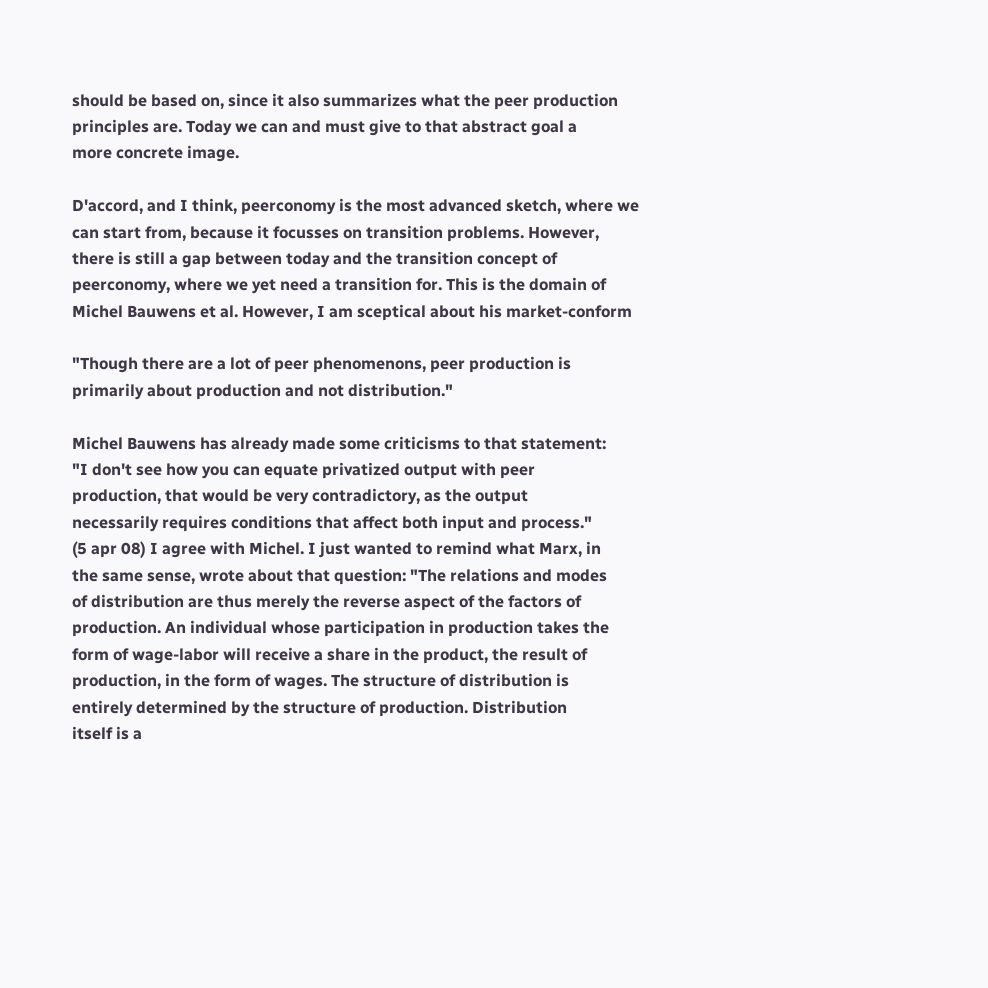should be based on, since it also summarizes what the peer production
principles are. Today we can and must give to that abstract goal a
more concrete image.

D'accord, and I think, peerconomy is the most advanced sketch, where we
can start from, because it focusses on transition problems. However,
there is still a gap between today and the transition concept of
peerconomy, where we yet need a transition for. This is the domain of
Michel Bauwens et al. However, I am sceptical about his market-conform

"Though there are a lot of peer phenomenons, peer production is
primarily about production and not distribution."

Michel Bauwens has already made some criticisms to that statement:
"I don't see how you can equate privatized output with peer
production, that would be very contradictory, as the output
necessarily requires conditions that affect both input and process."
(5 apr 08) I agree with Michel. I just wanted to remind what Marx, in
the same sense, wrote about that question: "The relations and modes
of distribution are thus merely the reverse aspect of the factors of
production. An individual whose participation in production takes the
form of wage-labor will receive a share in the product, the result of
production, in the form of wages. The structure of distribution is
entirely determined by the structure of production. Distribution
itself is a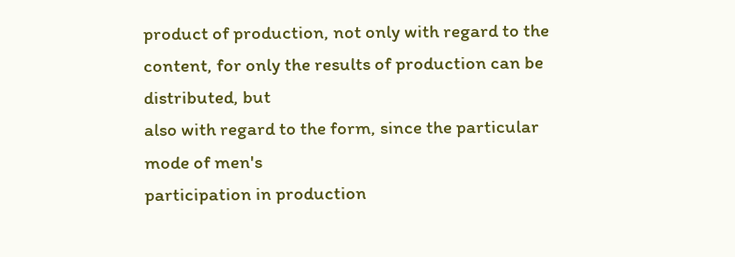product of production, not only with regard to the
content, for only the results of production can be distributed, but
also with regard to the form, since the particular mode of men's
participation in production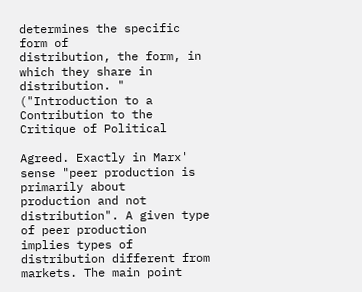determines the specific form of
distribution, the form, in which they share in distribution. "
("Introduction to a Contribution to the Critique of Political

Agreed. Exactly in Marx' sense "peer production is primarily about
production and not distribution". A given type of peer production
implies types of distribution different from markets. The main point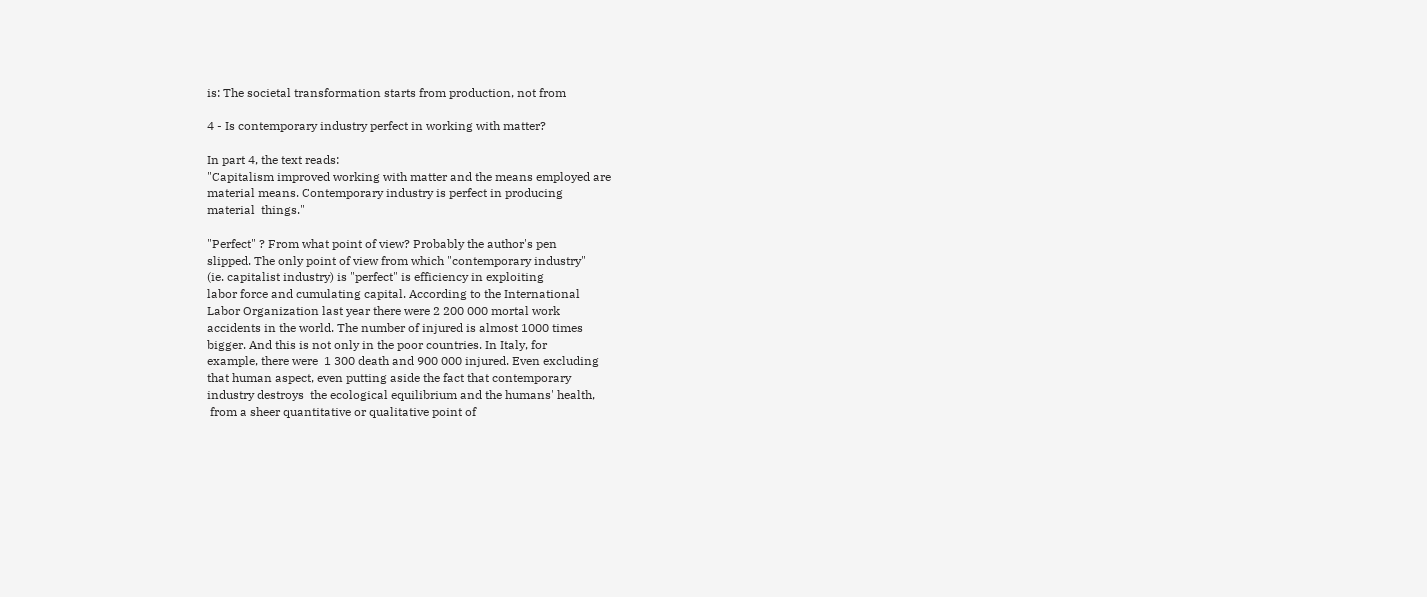is: The societal transformation starts from production, not from

4 - Is contemporary industry perfect in working with matter?

In part 4, the text reads:
"Capitalism improved working with matter and the means employed are
material means. Contemporary industry is perfect in producing
material  things."

"Perfect" ? From what point of view? Probably the author's pen
slipped. The only point of view from which "contemporary industry"
(ie. capitalist industry) is "perfect" is efficiency in exploiting
labor force and cumulating capital. According to the International
Labor Organization last year there were 2 200 000 mortal work
accidents in the world. The number of injured is almost 1000 times
bigger. And this is not only in the poor countries. In Italy, for
example, there were  1 300 death and 900 000 injured. Even excluding
that human aspect, even putting aside the fact that contemporary
industry destroys  the ecological equilibrium and the humans' health,
 from a sheer quantitative or qualitative point of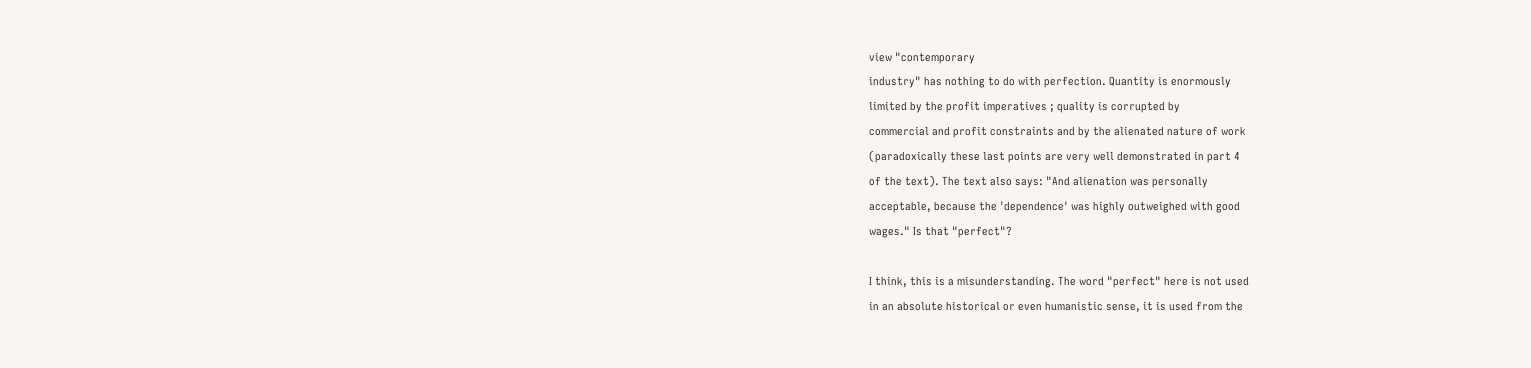view "contemporary
industry" has nothing to do with perfection. Quantity is enormously
limited by the profit imperatives ; quality is corrupted by
commercial and profit constraints and by the alienated nature of work
(paradoxically these last points are very well demonstrated in part 4
of the text). The text also says: "And alienation was personally
acceptable, because the 'dependence' was highly outweighed with good
wages." Is that "perfect"?

I think, this is a misunderstanding. The word "perfect" here is not used
in an absolute historical or even humanistic sense, it is used from the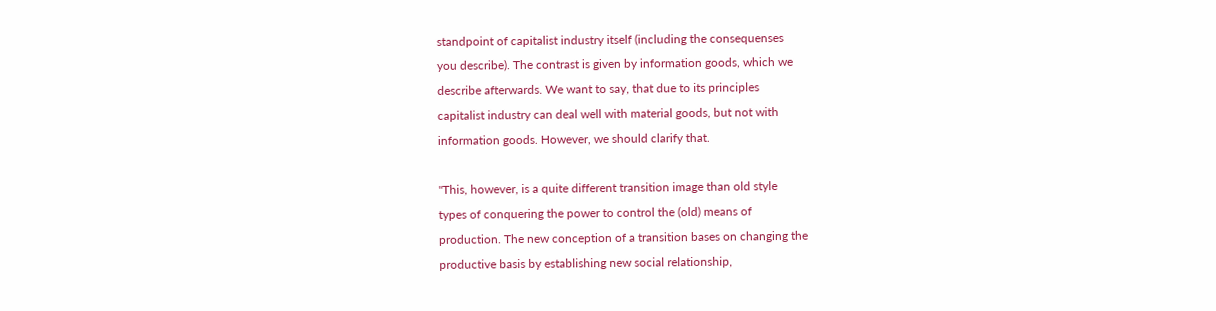standpoint of capitalist industry itself (including the consequenses
you describe). The contrast is given by information goods, which we
describe afterwards. We want to say, that due to its principles
capitalist industry can deal well with material goods, but not with
information goods. However, we should clarify that.

"This, however, is a quite different transition image than old style
types of conquering the power to control the (old) means of
production. The new conception of a transition bases on changing the
productive basis by establishing new social relationship,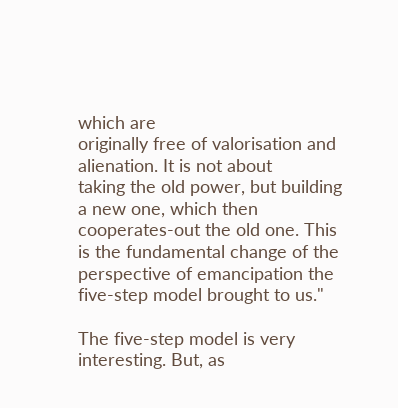which are
originally free of valorisation and alienation. It is not about
taking the old power, but building a new one, which then
cooperates-out the old one. This is the fundamental change of the
perspective of emancipation the five-step model brought to us."

The five-step model is very interesting. But, as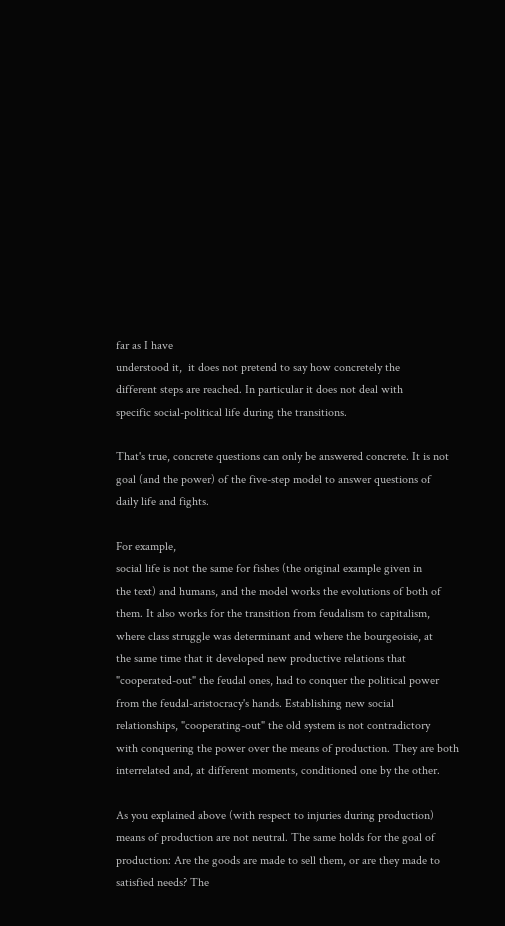far as I have
understood it,  it does not pretend to say how concretely the
different steps are reached. In particular it does not deal with
specific social-political life during the transitions.

That's true, concrete questions can only be answered concrete. It is not
goal (and the power) of the five-step model to answer questions of
daily life and fights.

For example,
social life is not the same for fishes (the original example given in
the text) and humans, and the model works the evolutions of both of
them. It also works for the transition from feudalism to capitalism,
where class struggle was determinant and where the bourgeoisie, at
the same time that it developed new productive relations that
"cooperated-out" the feudal ones, had to conquer the political power
from the feudal-aristocracy's hands. Establishing new social
relationships, "cooperating-out" the old system is not contradictory
with conquering the power over the means of production. They are both
interrelated and, at different moments, conditioned one by the other.

As you explained above (with respect to injuries during production)
means of production are not neutral. The same holds for the goal of
production: Are the goods are made to sell them, or are they made to
satisfied needs? The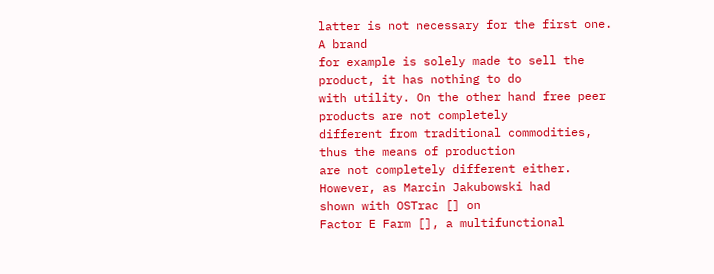latter is not necessary for the first one. A brand
for example is solely made to sell the product, it has nothing to do
with utility. On the other hand free peer products are not completely
different from traditional commodities, thus the means of production
are not completely different either. However, as Marcin Jakubowski had
shown with OSTrac [] on
Factor E Farm [], a multifunctional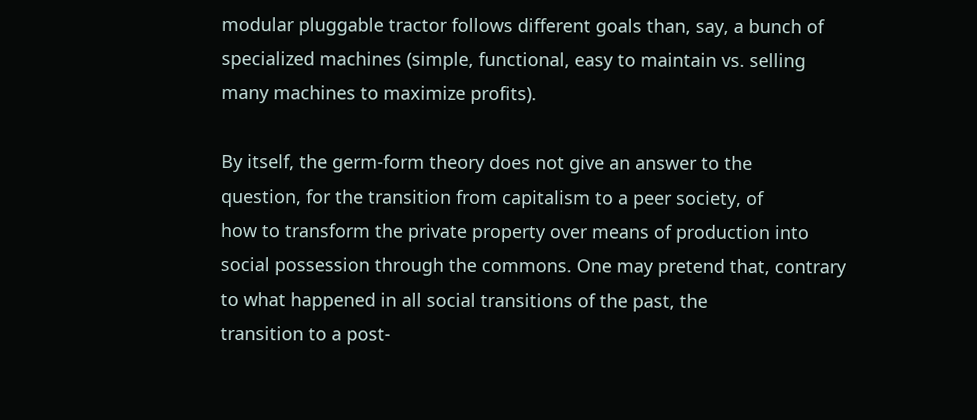modular pluggable tractor follows different goals than, say, a bunch of
specialized machines (simple, functional, easy to maintain vs. selling
many machines to maximize profits).

By itself, the germ-form theory does not give an answer to the
question, for the transition from capitalism to a peer society, of
how to transform the private property over means of production into
social possession through the commons. One may pretend that, contrary
to what happened in all social transitions of the past, the
transition to a post-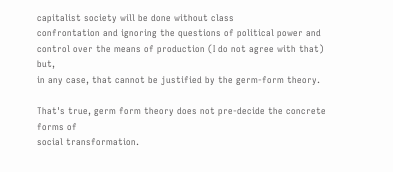capitalist society will be done without class
confrontation and ignoring the questions of political power and
control over the means of production (I do not agree with that) but,
in any case, that cannot be justified by the germ-form theory.

That's true, germ form theory does not pre-decide the concrete forms of
social transformation.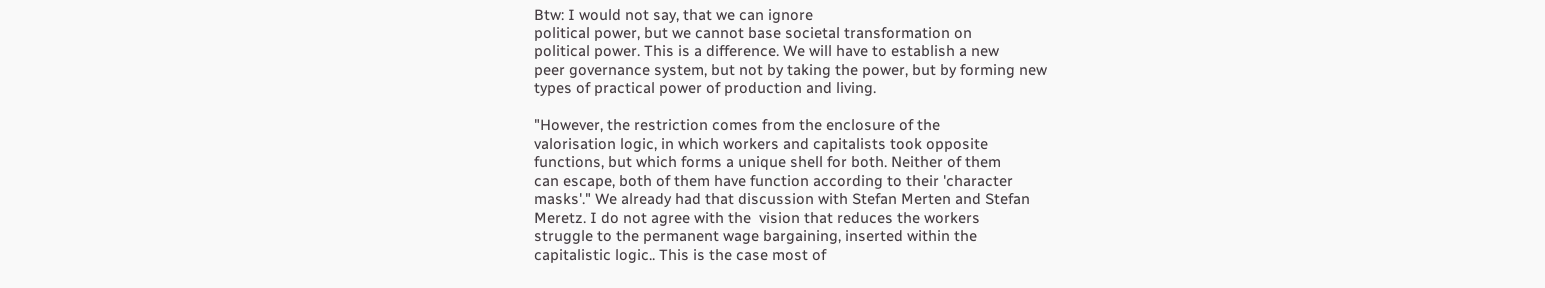Btw: I would not say, that we can ignore
political power, but we cannot base societal transformation on
political power. This is a difference. We will have to establish a new
peer governance system, but not by taking the power, but by forming new
types of practical power of production and living.

"However, the restriction comes from the enclosure of the
valorisation logic, in which workers and capitalists took opposite
functions, but which forms a unique shell for both. Neither of them
can escape, both of them have function according to their 'character
masks'." We already had that discussion with Stefan Merten and Stefan
Meretz. I do not agree with the  vision that reduces the workers
struggle to the permanent wage bargaining, inserted within the
capitalistic logic.. This is the case most of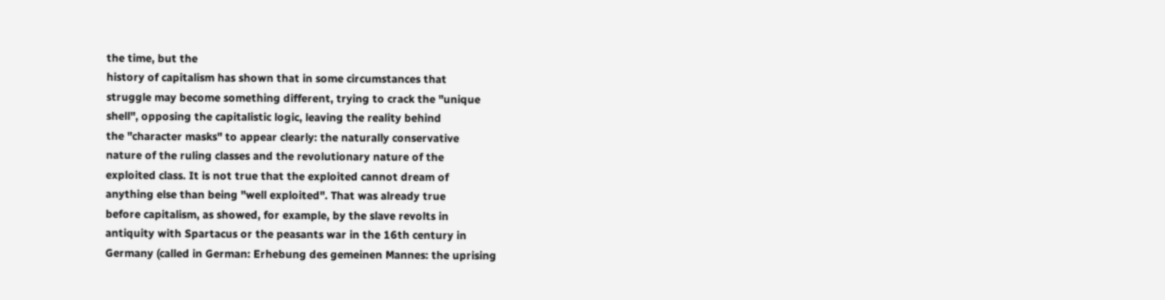the time, but the
history of capitalism has shown that in some circumstances that
struggle may become something different, trying to crack the "unique
shell", opposing the capitalistic logic, leaving the reality behind
the "character masks" to appear clearly: the naturally conservative
nature of the ruling classes and the revolutionary nature of the
exploited class. It is not true that the exploited cannot dream of
anything else than being "well exploited". That was already true
before capitalism, as showed, for example, by the slave revolts in
antiquity with Spartacus or the peasants war in the 16th century in
Germany (called in German: Erhebung des gemeinen Mannes: the uprising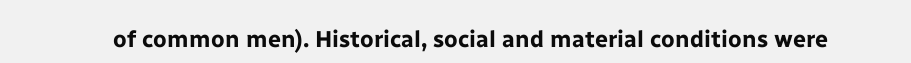of common men). Historical, social and material conditions were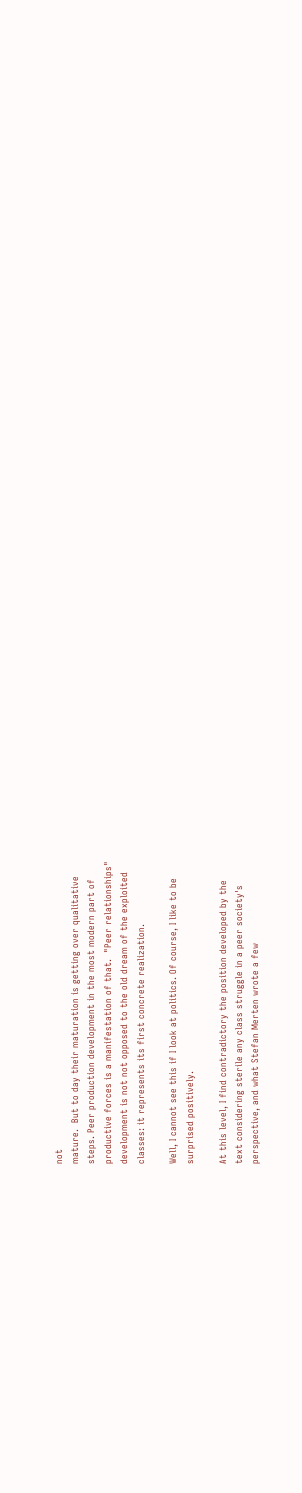not
mature.  But to day their maturation is getting over qualitative
steps. Peer production development in the most modern part of
productive forces is a manifestation of that.  "Peer relationships"
development is not not opposed to the old dream of the exploited
classes: it represents its first concrete realization.

Well, I cannot see this if I look at politics. Of course, I like to be
surprised positively.

At this level, I find contradictory the position developed by the
text considering sterile any class struggle in a peer society's
perspective, and what Stefan Merten wrote a few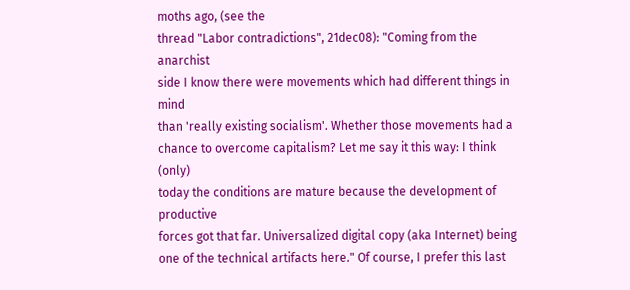moths ago, (see the
thread "Labor contradictions", 21dec08): "Coming from the anarchist
side I know there were movements which had different things in mind
than 'really existing socialism'. Whether those movements had a
chance to overcome capitalism? Let me say it this way: I think (only)
today the conditions are mature because the development of productive
forces got that far. Universalized digital copy (aka Internet) being
one of the technical artifacts here." Of course, I prefer this last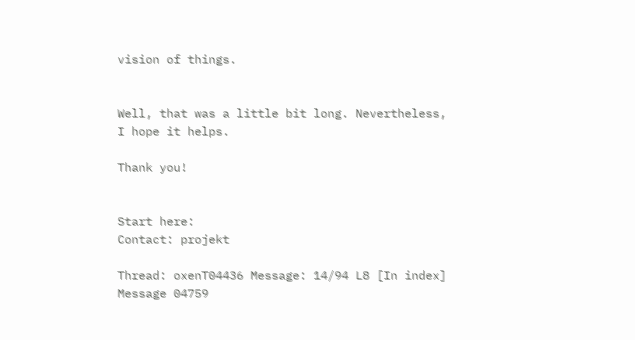vision of things.


Well, that was a little bit long. Nevertheless, I hope it helps.

Thank you!


Start here:
Contact: projekt

Thread: oxenT04436 Message: 14/94 L8 [In index]
Message 04759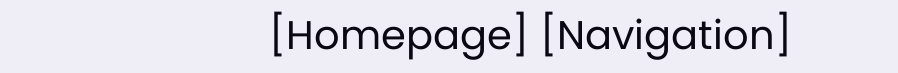[Homepage] [Navigation]